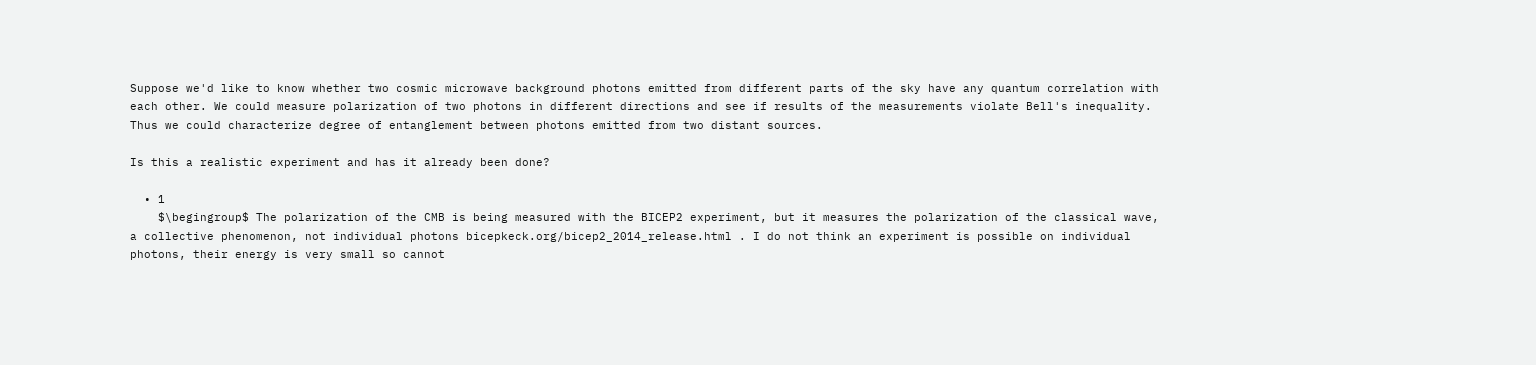Suppose we'd like to know whether two cosmic microwave background photons emitted from different parts of the sky have any quantum correlation with each other. We could measure polarization of two photons in different directions and see if results of the measurements violate Bell's inequality. Thus we could characterize degree of entanglement between photons emitted from two distant sources.

Is this a realistic experiment and has it already been done?

  • 1
    $\begingroup$ The polarization of the CMB is being measured with the BICEP2 experiment, but it measures the polarization of the classical wave, a collective phenomenon, not individual photons bicepkeck.org/bicep2_2014_release.html . I do not think an experiment is possible on individual photons, their energy is very small so cannot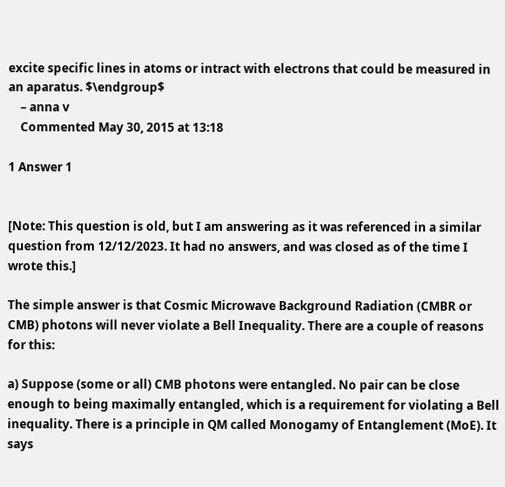excite specific lines in atoms or intract with electrons that could be measured in an aparatus. $\endgroup$
    – anna v
    Commented May 30, 2015 at 13:18

1 Answer 1


[Note: This question is old, but I am answering as it was referenced in a similar question from 12/12/2023. It had no answers, and was closed as of the time I wrote this.]

The simple answer is that Cosmic Microwave Background Radiation (CMBR or CMB) photons will never violate a Bell Inequality. There are a couple of reasons for this:

a) Suppose (some or all) CMB photons were entangled. No pair can be close enough to being maximally entangled, which is a requirement for violating a Bell inequality. There is a principle in QM called Monogamy of Entanglement (MoE). It says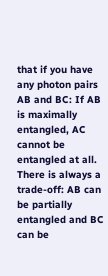that if you have any photon pairs AB and BC: If AB is maximally entangled, AC cannot be entangled at all. There is always a trade-off: AB can be partially entangled and BC can be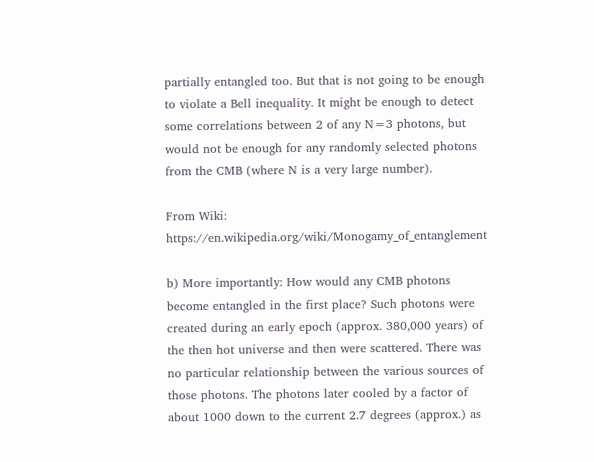partially entangled too. But that is not going to be enough to violate a Bell inequality. It might be enough to detect some correlations between 2 of any N=3 photons, but would not be enough for any randomly selected photons from the CMB (where N is a very large number).

From Wiki: https://en.wikipedia.org/wiki/Monogamy_of_entanglement

b) More importantly: How would any CMB photons become entangled in the first place? Such photons were created during an early epoch (approx. 380,000 years) of the then hot universe and then were scattered. There was no particular relationship between the various sources of those photons. The photons later cooled by a factor of about 1000 down to the current 2.7 degrees (approx.) as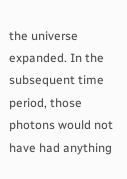the universe expanded. In the subsequent time period, those photons would not have had anything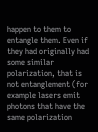happen to them to entangle them. Even if they had originally had some similar polarization, that is not entanglement (for example lasers emit photons that have the same polarization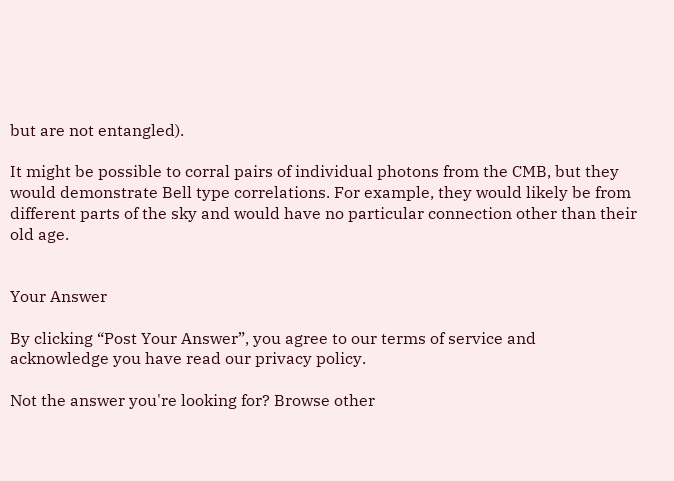but are not entangled).

It might be possible to corral pairs of individual photons from the CMB, but they would demonstrate Bell type correlations. For example, they would likely be from different parts of the sky and would have no particular connection other than their old age.


Your Answer

By clicking “Post Your Answer”, you agree to our terms of service and acknowledge you have read our privacy policy.

Not the answer you're looking for? Browse other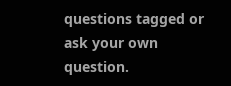questions tagged or ask your own question.